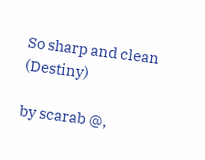So sharp and clean (Destiny)

by scarab @,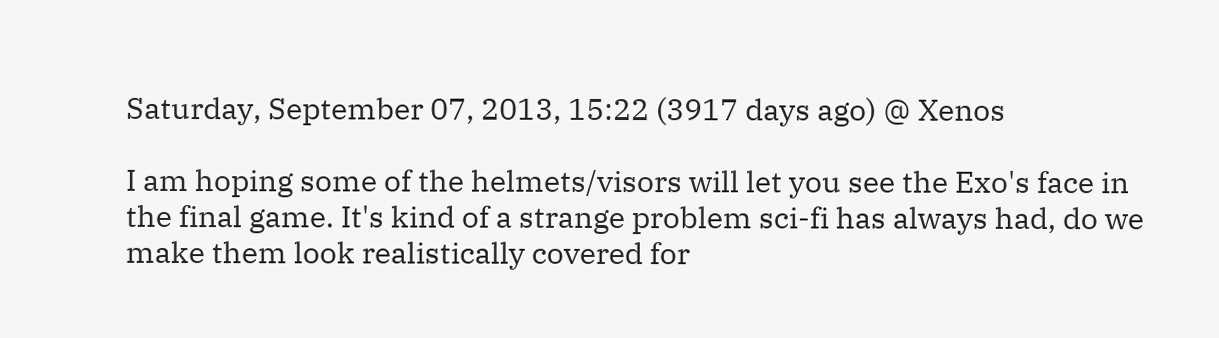Saturday, September 07, 2013, 15:22 (3917 days ago) @ Xenos

I am hoping some of the helmets/visors will let you see the Exo's face in the final game. It's kind of a strange problem sci-fi has always had, do we make them look realistically covered for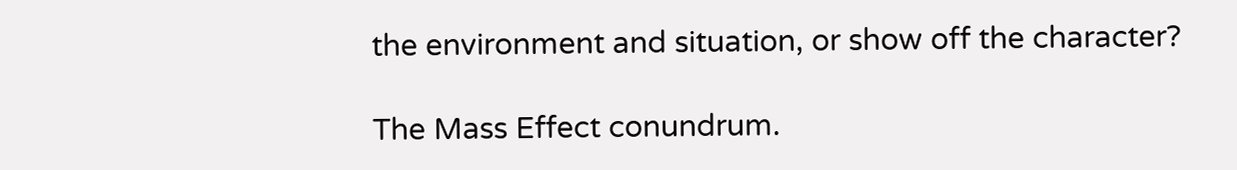the environment and situation, or show off the character?

The Mass Effect conundrum.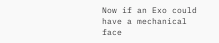Now if an Exo could have a mechanical face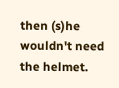then (s)he wouldn't need the helmet.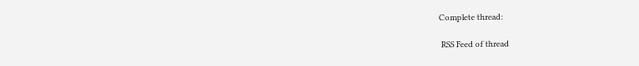Complete thread:

 RSS Feed of thread